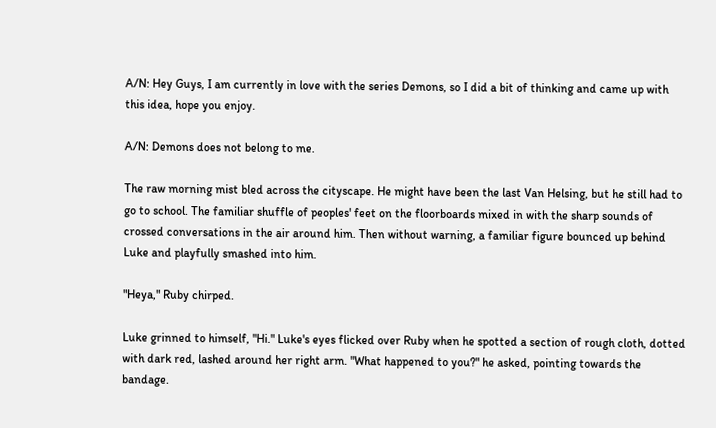A/N: Hey Guys, I am currently in love with the series Demons, so I did a bit of thinking and came up with this idea, hope you enjoy.

A/N: Demons does not belong to me.

The raw morning mist bled across the cityscape. He might have been the last Van Helsing, but he still had to go to school. The familiar shuffle of peoples' feet on the floorboards mixed in with the sharp sounds of crossed conversations in the air around him. Then without warning, a familiar figure bounced up behind Luke and playfully smashed into him.

"Heya," Ruby chirped.

Luke grinned to himself, "Hi." Luke's eyes flicked over Ruby when he spotted a section of rough cloth, dotted with dark red, lashed around her right arm. "What happened to you?" he asked, pointing towards the bandage.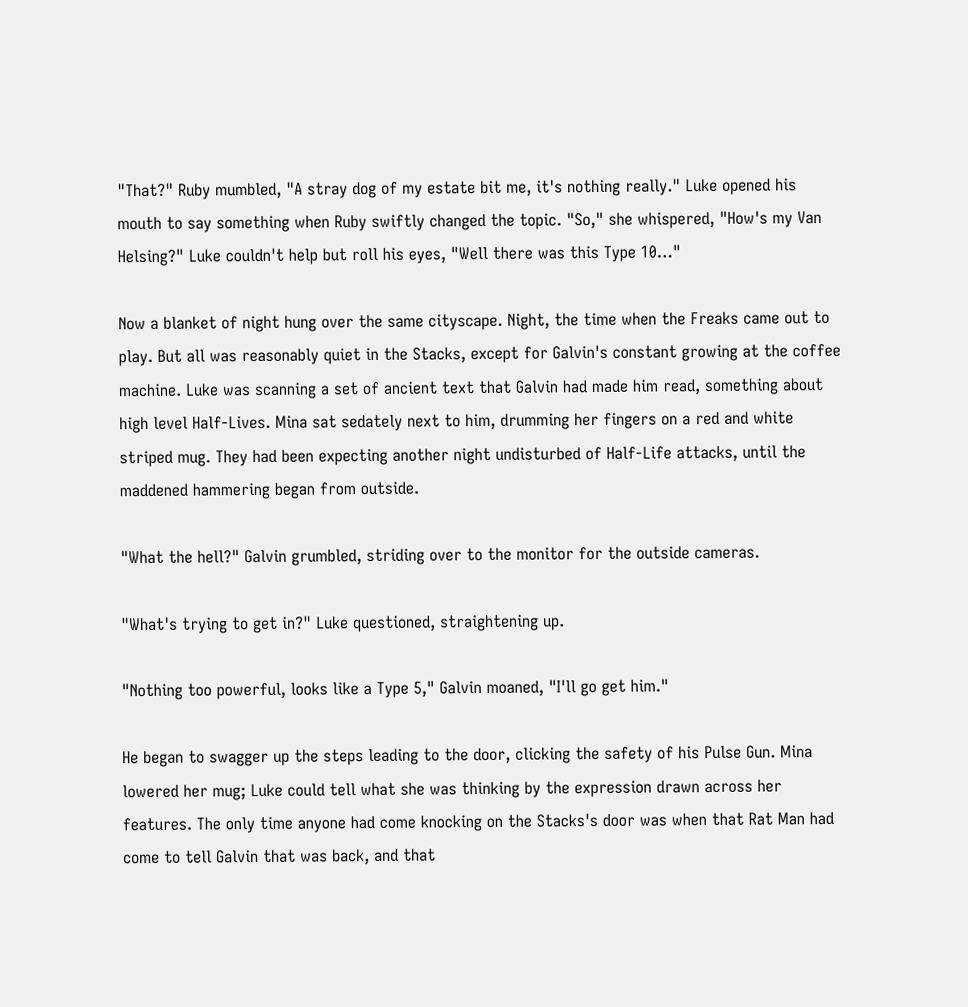"That?" Ruby mumbled, "A stray dog of my estate bit me, it's nothing really." Luke opened his mouth to say something when Ruby swiftly changed the topic. "So," she whispered, "How's my Van Helsing?" Luke couldn't help but roll his eyes, "Well there was this Type 10…"

Now a blanket of night hung over the same cityscape. Night, the time when the Freaks came out to play. But all was reasonably quiet in the Stacks, except for Galvin's constant growing at the coffee machine. Luke was scanning a set of ancient text that Galvin had made him read, something about high level Half-Lives. Mina sat sedately next to him, drumming her fingers on a red and white striped mug. They had been expecting another night undisturbed of Half-Life attacks, until the maddened hammering began from outside.

"What the hell?" Galvin grumbled, striding over to the monitor for the outside cameras.

"What's trying to get in?" Luke questioned, straightening up.

"Nothing too powerful, looks like a Type 5," Galvin moaned, "I'll go get him."

He began to swagger up the steps leading to the door, clicking the safety of his Pulse Gun. Mina lowered her mug; Luke could tell what she was thinking by the expression drawn across her features. The only time anyone had come knocking on the Stacks's door was when that Rat Man had come to tell Galvin that was back, and that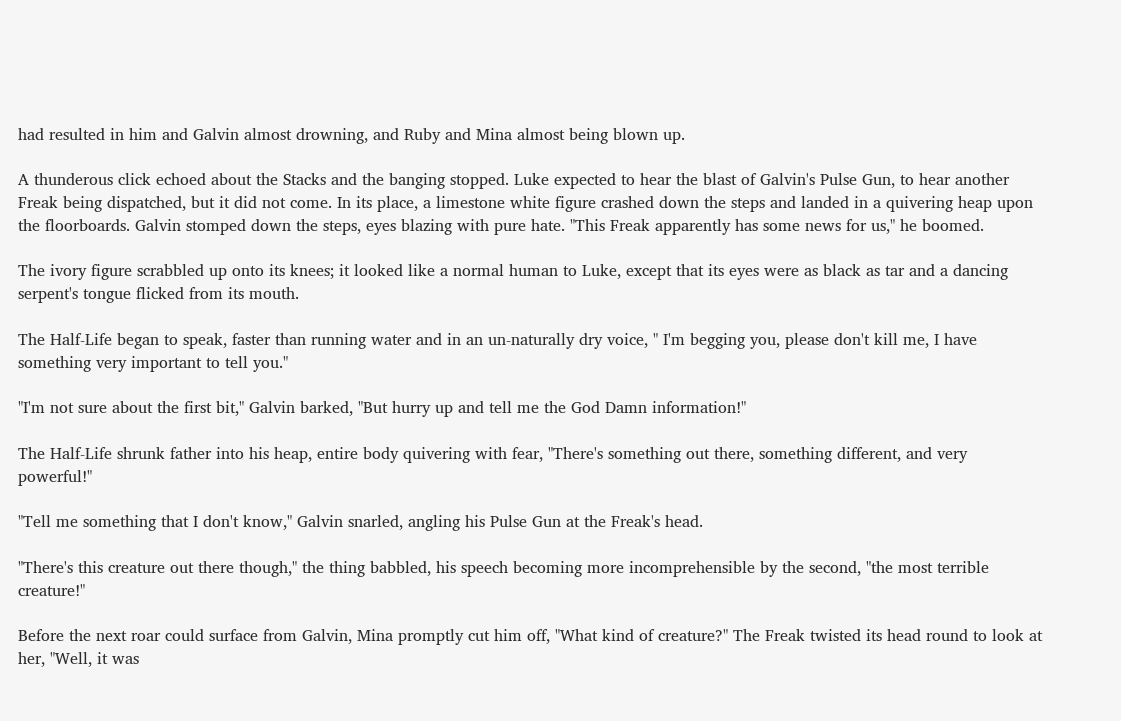had resulted in him and Galvin almost drowning, and Ruby and Mina almost being blown up.

A thunderous click echoed about the Stacks and the banging stopped. Luke expected to hear the blast of Galvin's Pulse Gun, to hear another Freak being dispatched, but it did not come. In its place, a limestone white figure crashed down the steps and landed in a quivering heap upon the floorboards. Galvin stomped down the steps, eyes blazing with pure hate. "This Freak apparently has some news for us," he boomed.

The ivory figure scrabbled up onto its knees; it looked like a normal human to Luke, except that its eyes were as black as tar and a dancing serpent's tongue flicked from its mouth.

The Half-Life began to speak, faster than running water and in an un-naturally dry voice, " I'm begging you, please don't kill me, I have something very important to tell you."

"I'm not sure about the first bit," Galvin barked, "But hurry up and tell me the God Damn information!"

The Half-Life shrunk father into his heap, entire body quivering with fear, "There's something out there, something different, and very powerful!"

"Tell me something that I don't know," Galvin snarled, angling his Pulse Gun at the Freak's head.

"There's this creature out there though," the thing babbled, his speech becoming more incomprehensible by the second, "the most terrible creature!"

Before the next roar could surface from Galvin, Mina promptly cut him off, "What kind of creature?" The Freak twisted its head round to look at her, "Well, it was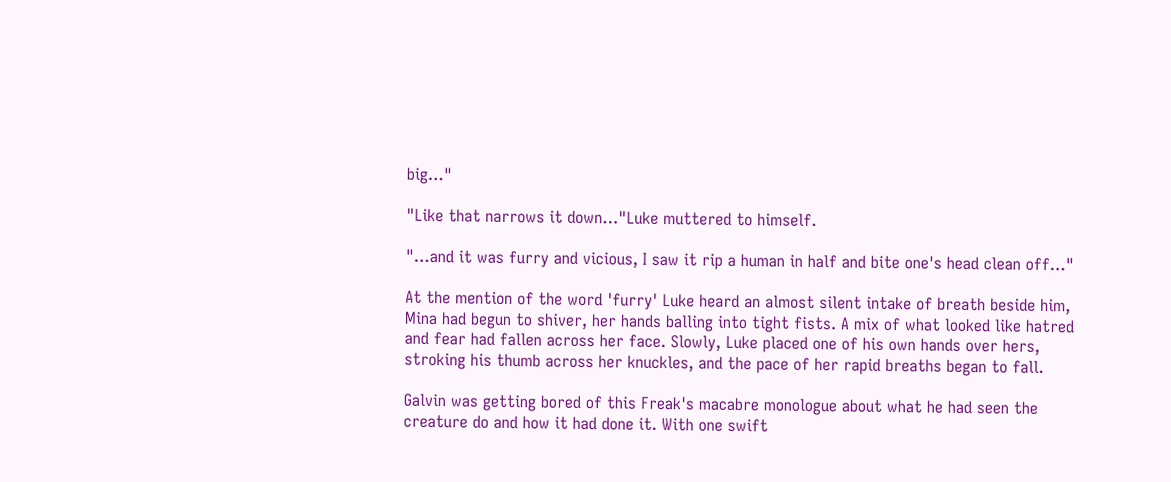big…"

"Like that narrows it down…"Luke muttered to himself.

"…and it was furry and vicious, I saw it rip a human in half and bite one's head clean off…"

At the mention of the word 'furry' Luke heard an almost silent intake of breath beside him, Mina had begun to shiver, her hands balling into tight fists. A mix of what looked like hatred and fear had fallen across her face. Slowly, Luke placed one of his own hands over hers, stroking his thumb across her knuckles, and the pace of her rapid breaths began to fall.

Galvin was getting bored of this Freak's macabre monologue about what he had seen the creature do and how it had done it. With one swift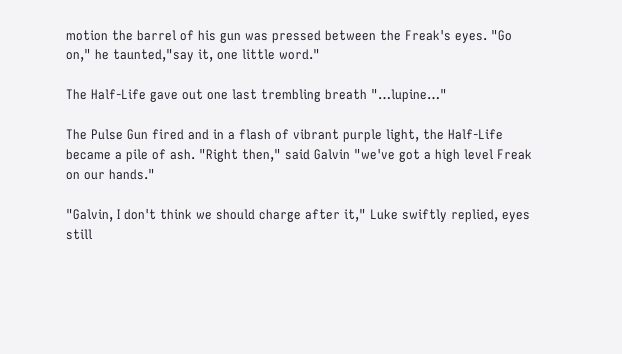motion the barrel of his gun was pressed between the Freak's eyes. "Go on," he taunted,"say it, one little word."

The Half-Life gave out one last trembling breath "…lupine…"

The Pulse Gun fired and in a flash of vibrant purple light, the Half-Life became a pile of ash. "Right then," said Galvin "we've got a high level Freak on our hands."

"Galvin, I don't think we should charge after it," Luke swiftly replied, eyes still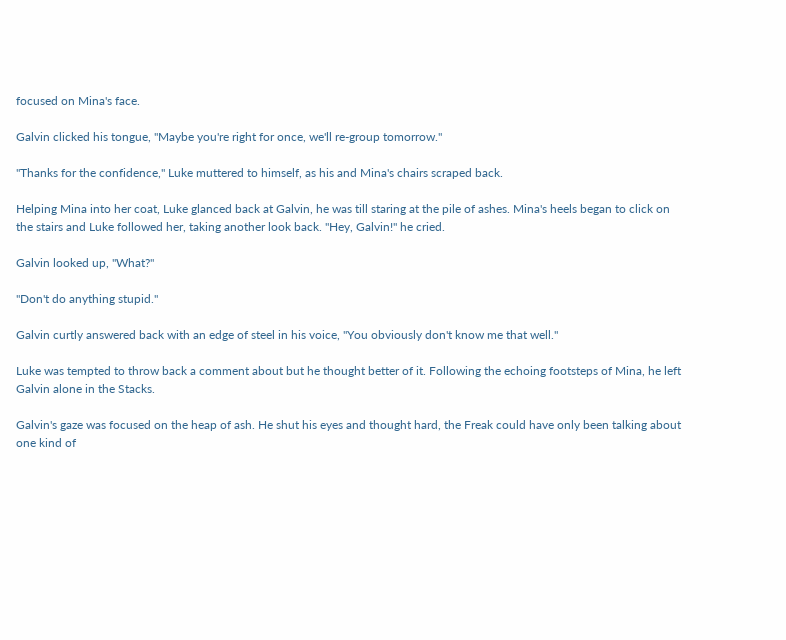focused on Mina's face.

Galvin clicked his tongue, "Maybe you're right for once, we'll re-group tomorrow."

"Thanks for the confidence," Luke muttered to himself, as his and Mina's chairs scraped back.

Helping Mina into her coat, Luke glanced back at Galvin, he was till staring at the pile of ashes. Mina's heels began to click on the stairs and Luke followed her, taking another look back. "Hey, Galvin!" he cried.

Galvin looked up, "What?"

"Don't do anything stupid."

Galvin curtly answered back with an edge of steel in his voice, "You obviously don't know me that well."

Luke was tempted to throw back a comment about but he thought better of it. Following the echoing footsteps of Mina, he left Galvin alone in the Stacks.

Galvin's gaze was focused on the heap of ash. He shut his eyes and thought hard, the Freak could have only been talking about one kind of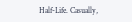Half-Life. Casually,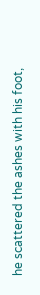he scattered the ashes with his foot,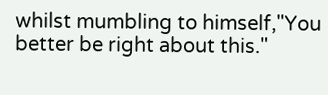whilst mumbling to himself,"You better be right about this."